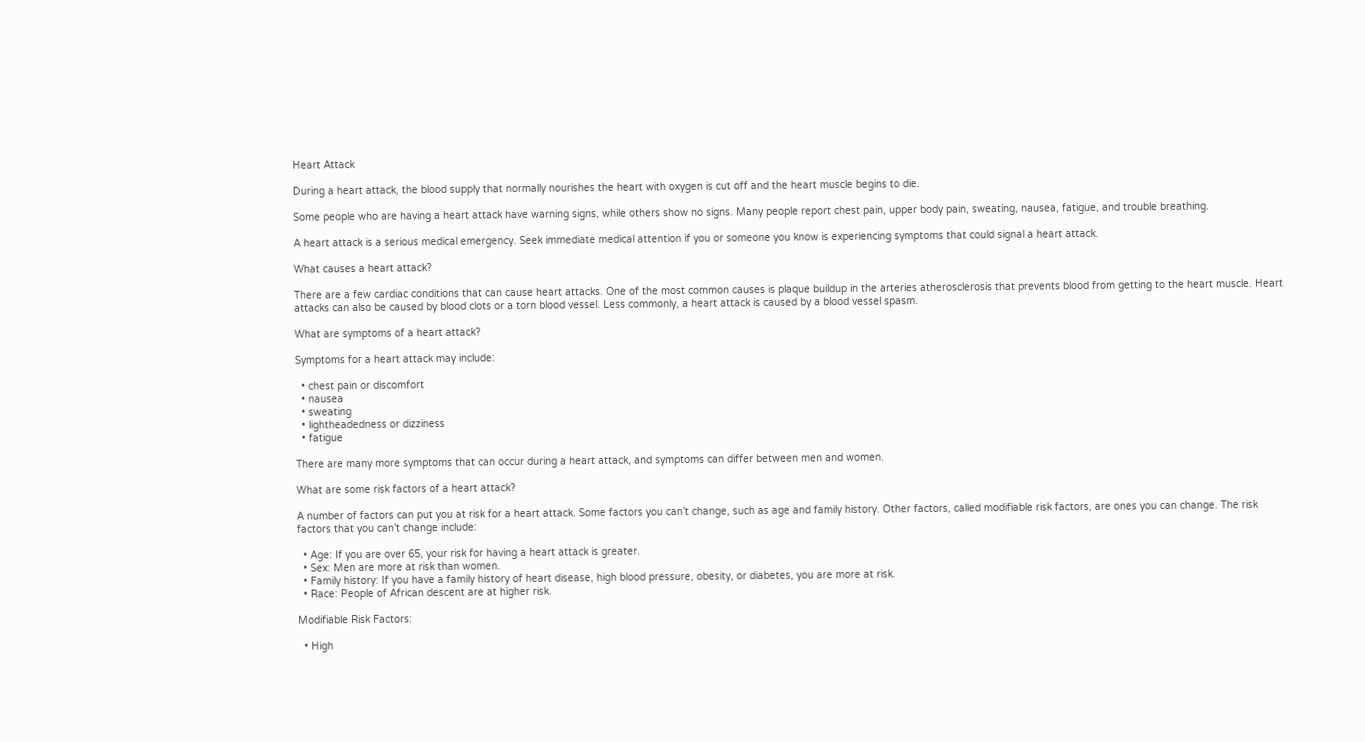Heart Attack

During a heart attack, the blood supply that normally nourishes the heart with oxygen is cut off and the heart muscle begins to die.

Some people who are having a heart attack have warning signs, while others show no signs. Many people report chest pain, upper body pain, sweating, nausea, fatigue, and trouble breathing.

A heart attack is a serious medical emergency. Seek immediate medical attention if you or someone you know is experiencing symptoms that could signal a heart attack.

What causes a heart attack?

There are a few cardiac conditions that can cause heart attacks. One of the most common causes is plaque buildup in the arteries atherosclerosis that prevents blood from getting to the heart muscle. Heart attacks can also be caused by blood clots or a torn blood vessel. Less commonly, a heart attack is caused by a blood vessel spasm.

What are symptoms of a heart attack?

Symptoms for a heart attack may include:

  • chest pain or discomfort
  • nausea
  • sweating
  • lightheadedness or dizziness
  • fatigue

There are many more symptoms that can occur during a heart attack, and symptoms can differ between men and women.

What are some risk factors of a heart attack?

A number of factors can put you at risk for a heart attack. Some factors you can’t change, such as age and family history. Other factors, called modifiable risk factors, are ones you can change. The risk factors that you can’t change include:

  • Age: If you are over 65, your risk for having a heart attack is greater.
  • Sex: Men are more at risk than women.
  • Family history: If you have a family history of heart disease, high blood pressure, obesity, or diabetes, you are more at risk.
  • Race: People of African descent are at higher risk.

Modifiable Risk Factors:

  • High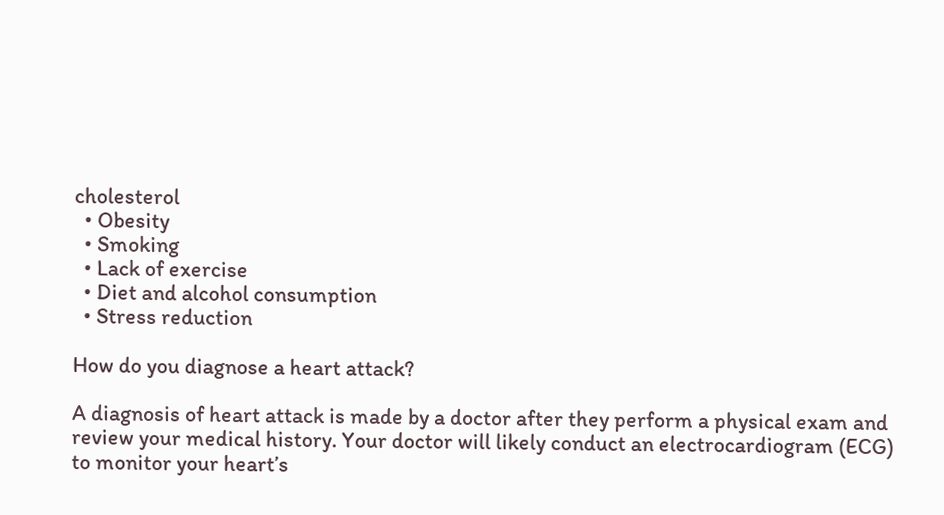cholesterol
  • Obesity
  • Smoking
  • Lack of exercise
  • Diet and alcohol consumption
  • Stress reduction

How do you diagnose a heart attack?

A diagnosis of heart attack is made by a doctor after they perform a physical exam and review your medical history. Your doctor will likely conduct an electrocardiogram (ECG) to monitor your heart’s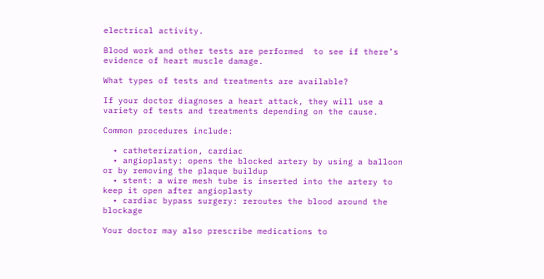electrical activity.

Blood work and other tests are performed  to see if there’s evidence of heart muscle damage.

What types of tests and treatments are available?

If your doctor diagnoses a heart attack, they will use a variety of tests and treatments depending on the cause.

Common procedures include:

  • catheterization, cardiac
  • angioplasty: opens the blocked artery by using a balloon or by removing the plaque buildup
  • stent: a wire mesh tube is inserted into the artery to keep it open after angioplasty
  • cardiac bypass surgery: reroutes the blood around the blockage

Your doctor may also prescribe medications to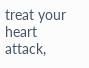treat your heart attack,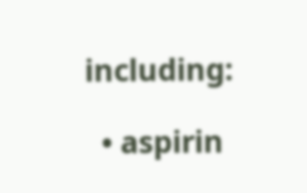including:

  • aspirin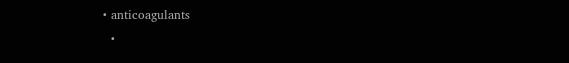• anticoagulants
  •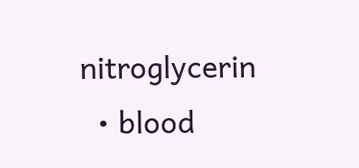nitroglycerin
  • blood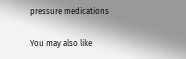pressure medications

You may also like